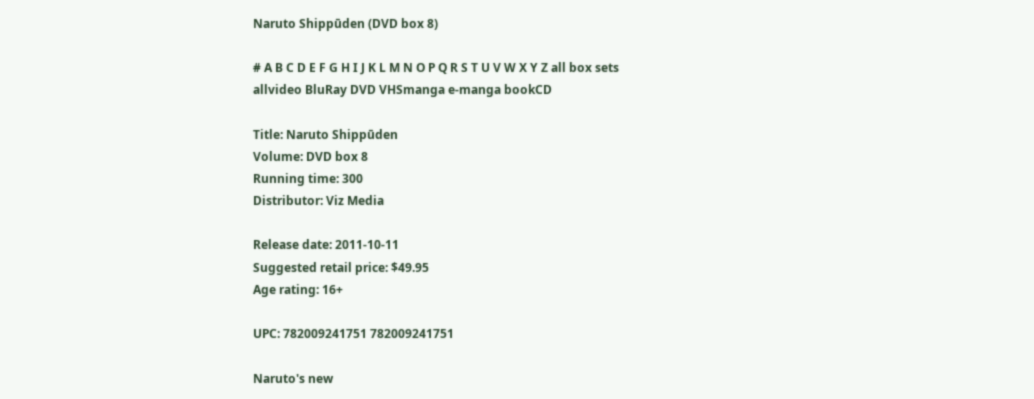Naruto Shippūden (DVD box 8)

# A B C D E F G H I J K L M N O P Q R S T U V W X Y Z all box sets
allvideo BluRay DVD VHSmanga e-manga bookCD

Title: Naruto Shippūden
Volume: DVD box 8
Running time: 300
Distributor: Viz Media

Release date: 2011-10-11
Suggested retail price: $49.95
Age rating: 16+

UPC: 782009241751 782009241751

Naruto's new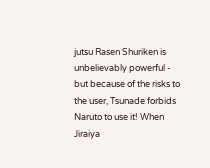jutsu Rasen Shuriken is unbelievably powerful - but because of the risks to the user, Tsunade forbids Naruto to use it! When Jiraiya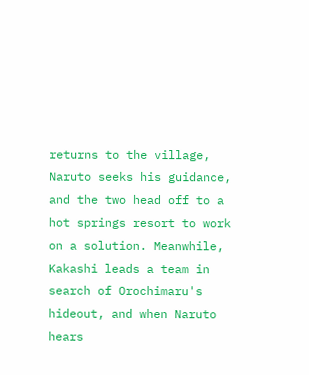returns to the village, Naruto seeks his guidance, and the two head off to a hot springs resort to work on a solution. Meanwhile, Kakashi leads a team in search of Orochimaru's hideout, and when Naruto hears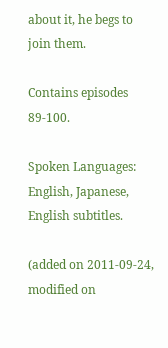about it, he begs to join them.

Contains episodes 89-100.

Spoken Languages: English, Japanese, English subtitles.

(added on 2011-09-24, modified on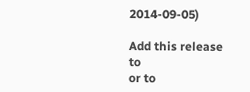2014-09-05)

Add this release to
or to